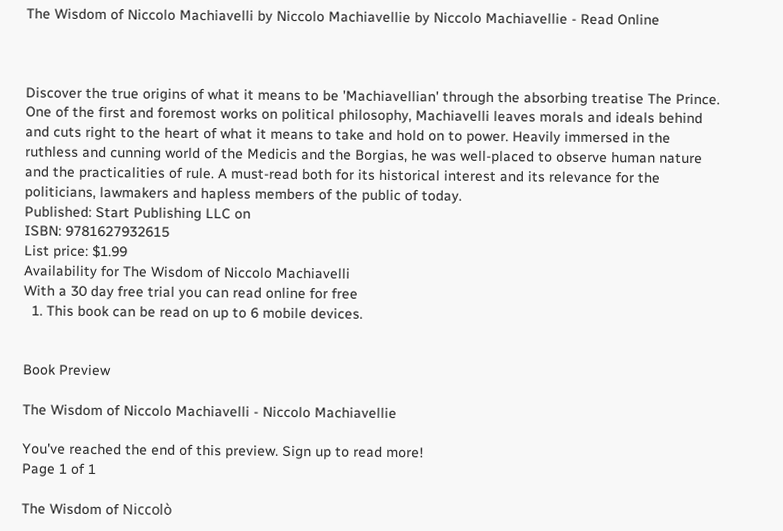The Wisdom of Niccolo Machiavelli by Niccolo Machiavellie by Niccolo Machiavellie - Read Online



Discover the true origins of what it means to be 'Machiavellian' through the absorbing treatise The Prince. One of the first and foremost works on political philosophy, Machiavelli leaves morals and ideals behind and cuts right to the heart of what it means to take and hold on to power. Heavily immersed in the ruthless and cunning world of the Medicis and the Borgias, he was well-placed to observe human nature and the practicalities of rule. A must-read both for its historical interest and its relevance for the politicians, lawmakers and hapless members of the public of today.
Published: Start Publishing LLC on
ISBN: 9781627932615
List price: $1.99
Availability for The Wisdom of Niccolo Machiavelli
With a 30 day free trial you can read online for free
  1. This book can be read on up to 6 mobile devices.


Book Preview

The Wisdom of Niccolo Machiavelli - Niccolo Machiavellie

You've reached the end of this preview. Sign up to read more!
Page 1 of 1

The Wisdom of Niccolò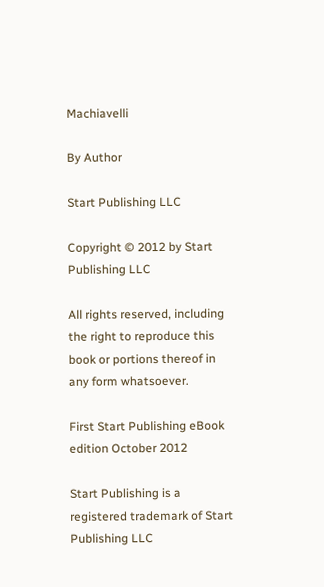Machiavelli

By Author

Start Publishing LLC

Copyright © 2012 by Start Publishing LLC

All rights reserved, including the right to reproduce this book or portions thereof in any form whatsoever.

First Start Publishing eBook edition October 2012

Start Publishing is a registered trademark of Start Publishing LLC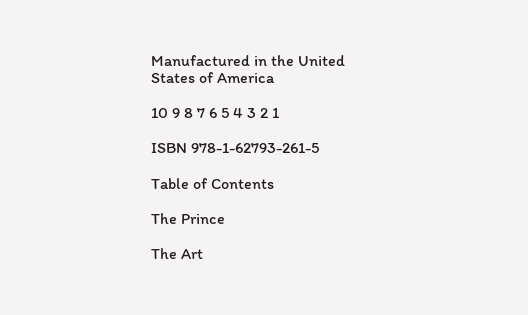Manufactured in the United States of America

10 9 8 7 6 5 4 3 2 1

ISBN 978-1-62793-261-5

Table of Contents

The Prince

The Art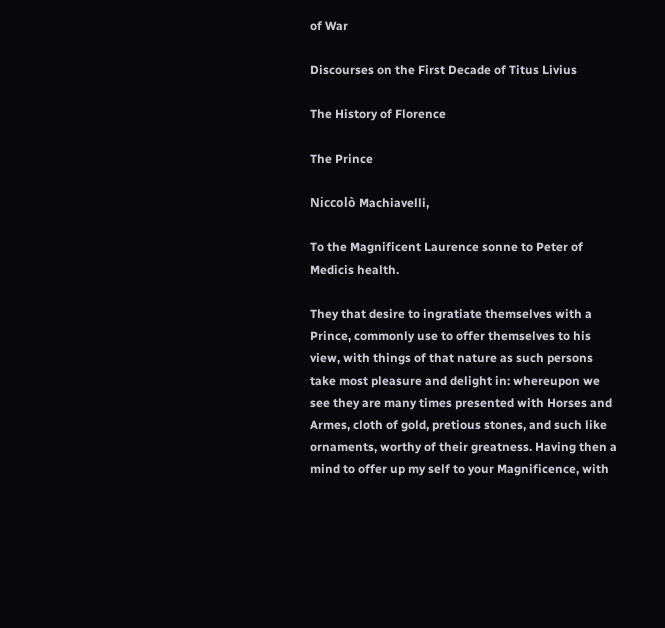of War

Discourses on the First Decade of Titus Livius

The History of Florence

The Prince

Niccolò Machiavelli,

To the Magnificent Laurence sonne to Peter of Medicis health.

They that desire to ingratiate themselves with a Prince, commonly use to offer themselves to his view, with things of that nature as such persons take most pleasure and delight in: whereupon we see they are many times presented with Horses and Armes, cloth of gold, pretious stones, and such like ornaments, worthy of their greatness. Having then a mind to offer up my self to your Magnificence, with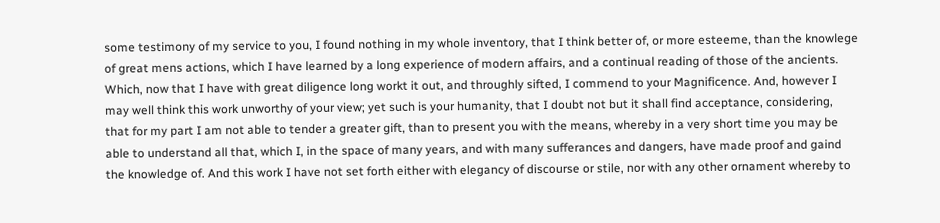some testimony of my service to you, I found nothing in my whole inventory, that I think better of, or more esteeme, than the knowlege of great mens actions, which I have learned by a long experience of modern affairs, and a continual reading of those of the ancients. Which, now that I have with great diligence long workt it out, and throughly sifted, I commend to your Magnificence. And, however I may well think this work unworthy of your view; yet such is your humanity, that I doubt not but it shall find acceptance, considering, that for my part I am not able to tender a greater gift, than to present you with the means, whereby in a very short time you may be able to understand all that, which I, in the space of many years, and with many sufferances and dangers, have made proof and gaind the knowledge of. And this work I have not set forth either with elegancy of discourse or stile, nor with any other ornament whereby to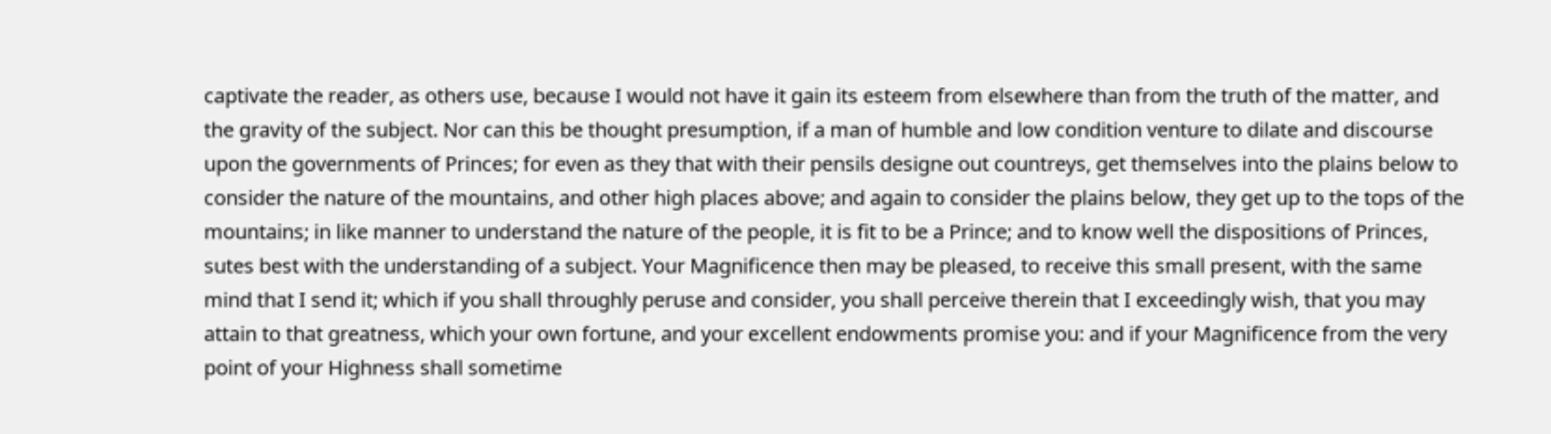captivate the reader, as others use, because I would not have it gain its esteem from elsewhere than from the truth of the matter, and the gravity of the subject. Nor can this be thought presumption, if a man of humble and low condition venture to dilate and discourse upon the governments of Princes; for even as they that with their pensils designe out countreys, get themselves into the plains below to consider the nature of the mountains, and other high places above; and again to consider the plains below, they get up to the tops of the mountains; in like manner to understand the nature of the people, it is fit to be a Prince; and to know well the dispositions of Princes, sutes best with the understanding of a subject. Your Magnificence then may be pleased, to receive this small present, with the same mind that I send it; which if you shall throughly peruse and consider, you shall perceive therein that I exceedingly wish, that you may attain to that greatness, which your own fortune, and your excellent endowments promise you: and if your Magnificence from the very point of your Highness shall sometime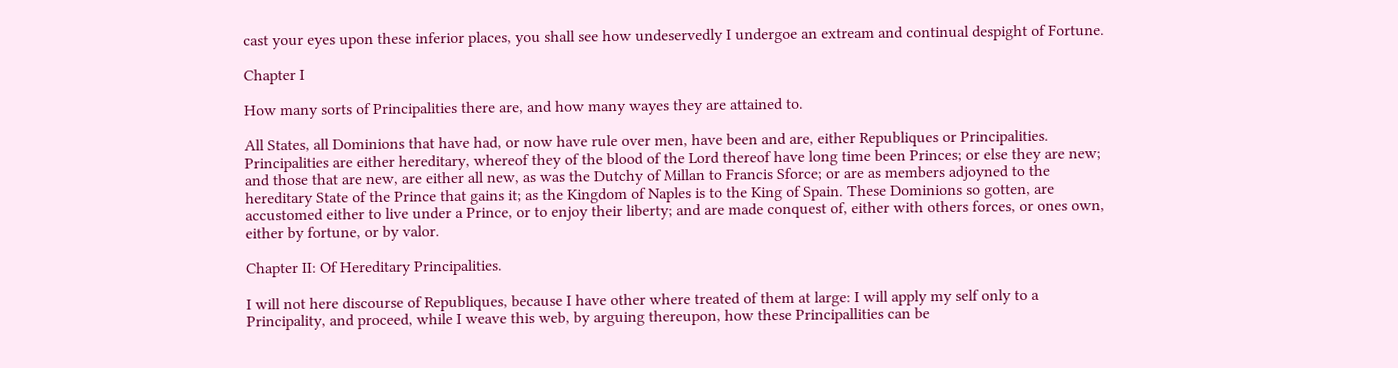cast your eyes upon these inferior places, you shall see how undeservedly I undergoe an extream and continual despight of Fortune.

Chapter I

How many sorts of Principalities there are, and how many wayes they are attained to.

All States, all Dominions that have had, or now have rule over men, have been and are, either Republiques or Principalities. Principalities are either hereditary, whereof they of the blood of the Lord thereof have long time been Princes; or else they are new; and those that are new, are either all new, as was the Dutchy of Millan to Francis Sforce; or are as members adjoyned to the hereditary State of the Prince that gains it; as the Kingdom of Naples is to the King of Spain. These Dominions so gotten, are accustomed either to live under a Prince, or to enjoy their liberty; and are made conquest of, either with others forces, or ones own, either by fortune, or by valor.

Chapter II: Of Hereditary Principalities.

I will not here discourse of Republiques, because I have other where treated of them at large: I will apply my self only to a Principality, and proceed, while I weave this web, by arguing thereupon, how these Principallities can be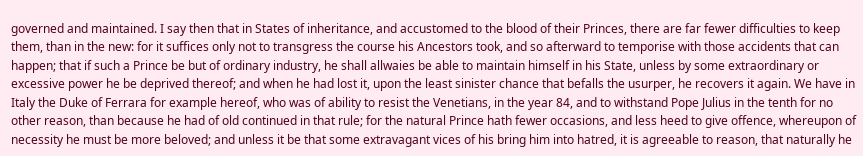governed and maintained. I say then that in States of inheritance, and accustomed to the blood of their Princes, there are far fewer difficulties to keep them, than in the new: for it suffices only not to transgress the course his Ancestors took, and so afterward to temporise with those accidents that can happen; that if such a Prince be but of ordinary industry, he shall allwaies be able to maintain himself in his State, unless by some extraordinary or excessive power he be deprived thereof; and when he had lost it, upon the least sinister chance that befalls the usurper, he recovers it again. We have in Italy the Duke of Ferrara for example hereof, who was of ability to resist the Venetians, in the year 84, and to withstand Pope Julius in the tenth for no other reason, than because he had of old continued in that rule; for the natural Prince hath fewer occasions, and less heed to give offence, whereupon of necessity he must be more beloved; and unless it be that some extravagant vices of his bring him into hatred, it is agreeable to reason, that naturally he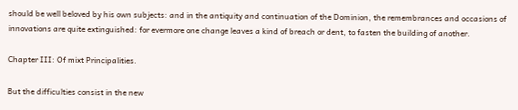should be well beloved by his own subjects: and in the antiquity and continuation of the Dominion, the remembrances and occasions of innovations are quite extinguished: for evermore one change leaves a kind of breach or dent, to fasten the building of another.

Chapter III: Of mixt Principalities.

But the difficulties consist in the new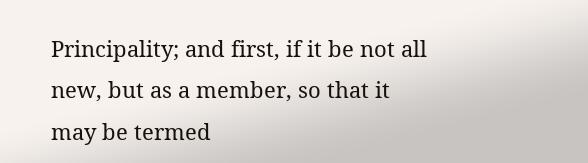Principality; and first, if it be not all new, but as a member, so that it may be termed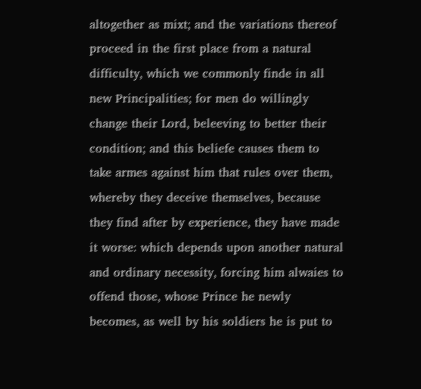altogether as mixt; and the variations thereof proceed in the first place from a natural difficulty, which we commonly finde in all new Principalities; for men do willingly change their Lord, beleeving to better their condition; and this beliefe causes them to take armes against him that rules over them, whereby they deceive themselves, because they find after by experience, they have made it worse: which depends upon another natural and ordinary necessity, forcing him alwaies to offend those, whose Prince he newly becomes, as well by his soldiers he is put to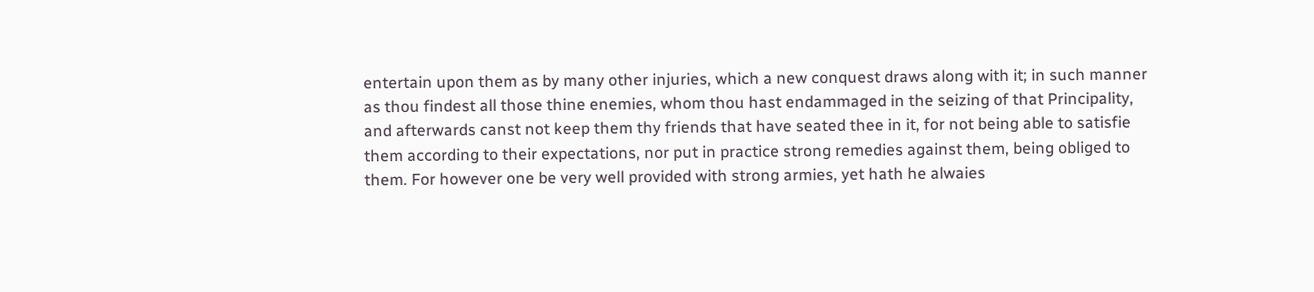entertain upon them as by many other injuries, which a new conquest draws along with it; in such manner as thou findest all those thine enemies, whom thou hast endammaged in the seizing of that Principality, and afterwards canst not keep them thy friends that have seated thee in it, for not being able to satisfie them according to their expectations, nor put in practice strong remedies against them, being obliged to them. For however one be very well provided with strong armies, yet hath he alwaies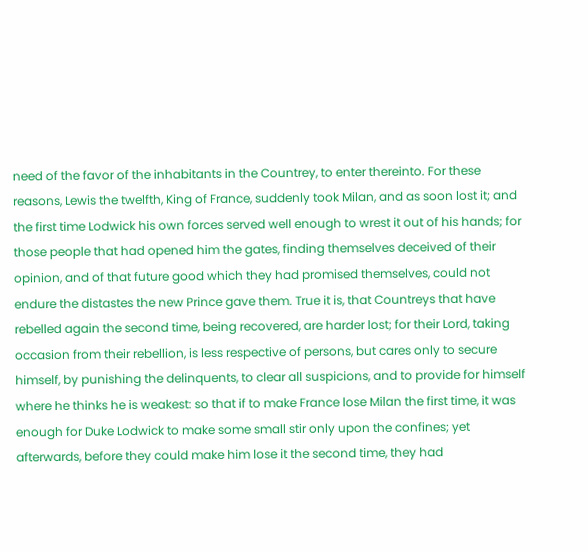need of the favor of the inhabitants in the Countrey, to enter thereinto. For these reasons, Lewis the twelfth, King of France, suddenly took Milan, and as soon lost it; and the first time Lodwick his own forces served well enough to wrest it out of his hands; for those people that had opened him the gates, finding themselves deceived of their opinion, and of that future good which they had promised themselves, could not endure the distastes the new Prince gave them. True it is, that Countreys that have rebelled again the second time, being recovered, are harder lost; for their Lord, taking occasion from their rebellion, is less respective of persons, but cares only to secure himself, by punishing the delinquents, to clear all suspicions, and to provide for himself where he thinks he is weakest: so that if to make France lose Milan the first time, it was enough for Duke Lodwick to make some small stir only upon the confines; yet afterwards, before they could make him lose it the second time, they had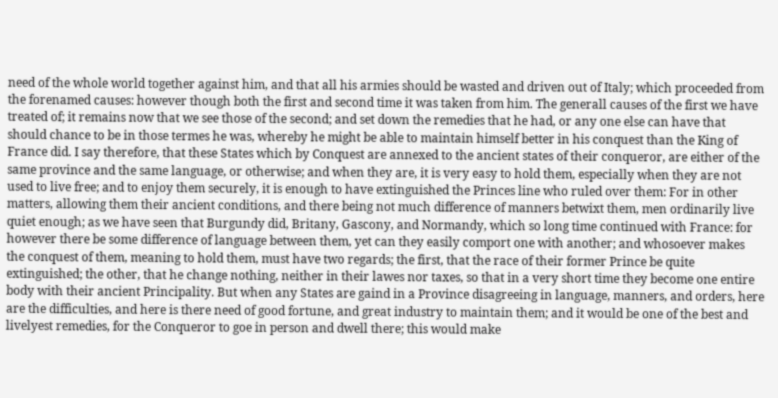need of the whole world together against him, and that all his armies should be wasted and driven out of Italy; which proceeded from the forenamed causes: however though both the first and second time it was taken from him. The generall causes of the first we have treated of; it remains now that we see those of the second; and set down the remedies that he had, or any one else can have that should chance to be in those termes he was, whereby he might be able to maintain himself better in his conquest than the King of France did. I say therefore, that these States which by Conquest are annexed to the ancient states of their conqueror, are either of the same province and the same language, or otherwise; and when they are, it is very easy to hold them, especially when they are not used to live free; and to enjoy them securely, it is enough to have extinguished the Princes line who ruled over them: For in other matters, allowing them their ancient conditions, and there being not much difference of manners betwixt them, men ordinarily live quiet enough; as we have seen that Burgundy did, Britany, Gascony, and Normandy, which so long time continued with France: for however there be some difference of language between them, yet can they easily comport one with another; and whosoever makes the conquest of them, meaning to hold them, must have two regards; the first, that the race of their former Prince be quite extinguished; the other, that he change nothing, neither in their lawes nor taxes, so that in a very short time they become one entire body with their ancient Principality. But when any States are gaind in a Province disagreeing in language, manners, and orders, here are the difficulties, and here is there need of good fortune, and great industry to maintain them; and it would be one of the best and livelyest remedies, for the Conqueror to goe in person and dwell there; this would make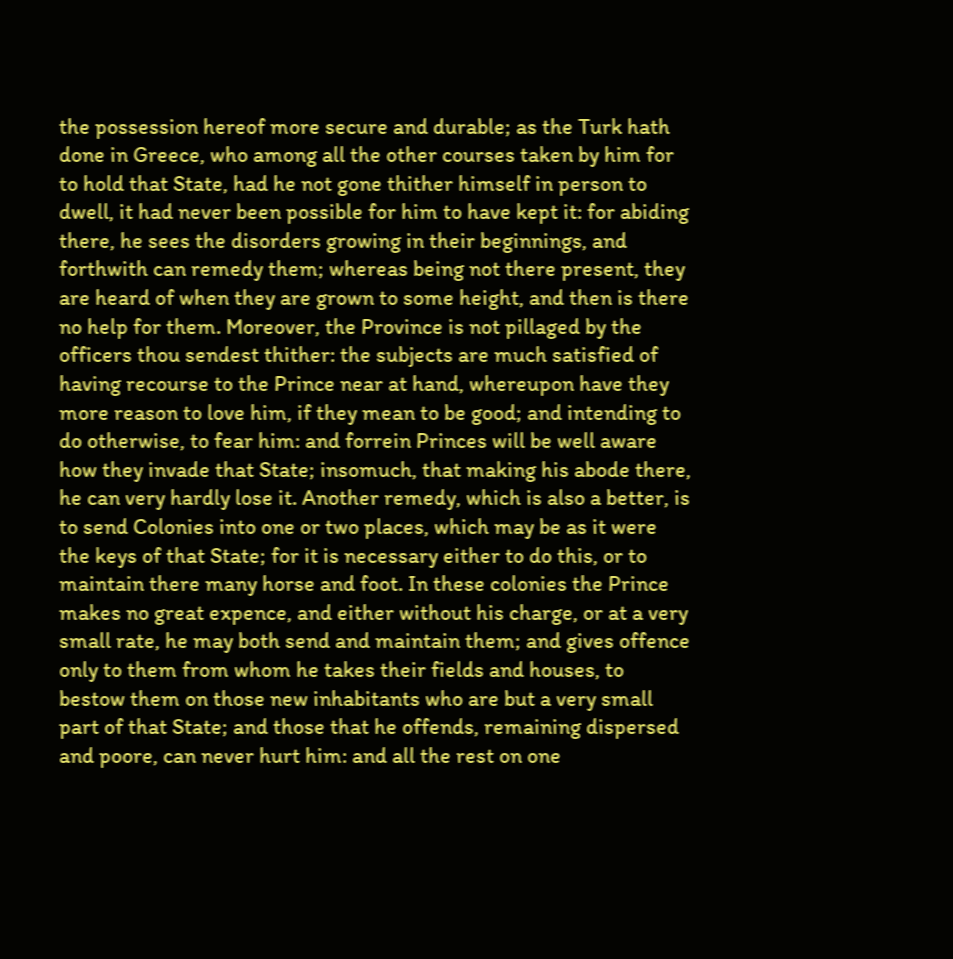the possession hereof more secure and durable; as the Turk hath done in Greece, who among all the other courses taken by him for to hold that State, had he not gone thither himself in person to dwell, it had never been possible for him to have kept it: for abiding there, he sees the disorders growing in their beginnings, and forthwith can remedy them; whereas being not there present, they are heard of when they are grown to some height, and then is there no help for them. Moreover, the Province is not pillaged by the officers thou sendest thither: the subjects are much satisfied of having recourse to the Prince near at hand, whereupon have they more reason to love him, if they mean to be good; and intending to do otherwise, to fear him: and forrein Princes will be well aware how they invade that State; insomuch, that making his abode there, he can very hardly lose it. Another remedy, which is also a better, is to send Colonies into one or two places, which may be as it were the keys of that State; for it is necessary either to do this, or to maintain there many horse and foot. In these colonies the Prince makes no great expence, and either without his charge, or at a very small rate, he may both send and maintain them; and gives offence only to them from whom he takes their fields and houses, to bestow them on those new inhabitants who are but a very small part of that State; and those that he offends, remaining dispersed and poore, can never hurt him: and all the rest on one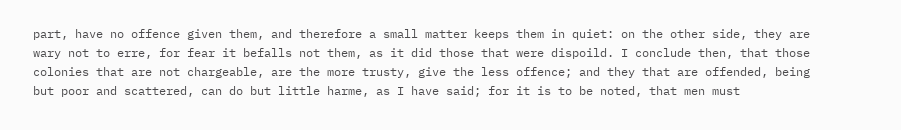part, have no offence given them, and therefore a small matter keeps them in quiet: on the other side, they are wary not to erre, for fear it befalls not them, as it did those that were dispoild. I conclude then, that those colonies that are not chargeable, are the more trusty, give the less offence; and they that are offended, being but poor and scattered, can do but little harme, as I have said; for it is to be noted, that men must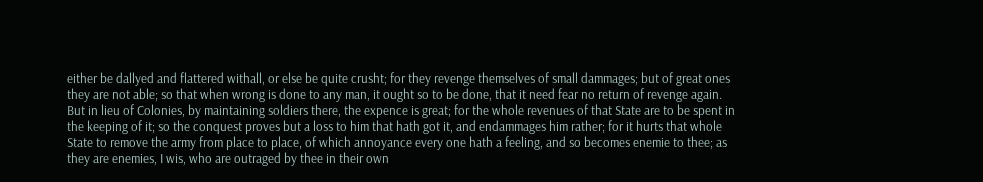either be dallyed and flattered withall, or else be quite crusht; for they revenge themselves of small dammages; but of great ones they are not able; so that when wrong is done to any man, it ought so to be done, that it need fear no return of revenge again. But in lieu of Colonies, by maintaining soldiers there, the expence is great; for the whole revenues of that State are to be spent in the keeping of it; so the conquest proves but a loss to him that hath got it, and endammages him rather; for it hurts that whole State to remove the army from place to place, of which annoyance every one hath a feeling, and so becomes enemie to thee; as they are enemies, I wis, who are outraged by thee in their own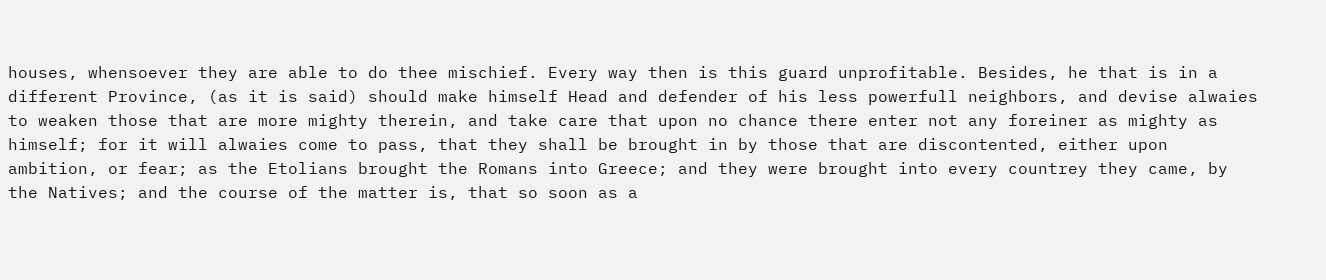houses, whensoever they are able to do thee mischief. Every way then is this guard unprofitable. Besides, he that is in a different Province, (as it is said) should make himself Head and defender of his less powerfull neighbors, and devise alwaies to weaken those that are more mighty therein, and take care that upon no chance there enter not any foreiner as mighty as himself; for it will alwaies come to pass, that they shall be brought in by those that are discontented, either upon ambition, or fear; as the Etolians brought the Romans into Greece; and they were brought into every countrey they came, by the Natives; and the course of the matter is, that so soon as a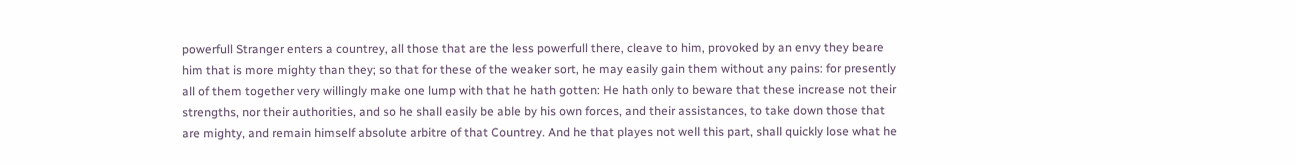powerfull Stranger enters a countrey, all those that are the less powerfull there, cleave to him, provoked by an envy they beare him that is more mighty than they; so that for these of the weaker sort, he may easily gain them without any pains: for presently all of them together very willingly make one lump with that he hath gotten: He hath only to beware that these increase not their strengths, nor their authorities, and so he shall easily be able by his own forces, and their assistances, to take down those that are mighty, and remain himself absolute arbitre of that Countrey. And he that playes not well this part, shall quickly lose what he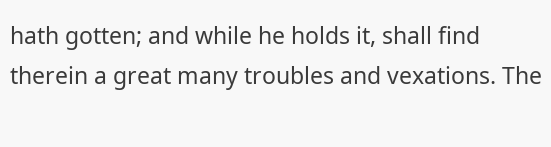hath gotten; and while he holds it, shall find therein a great many troubles and vexations. The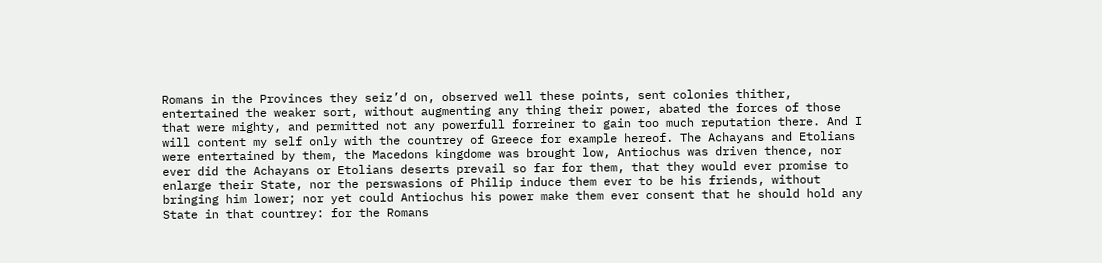Romans in the Provinces they seiz’d on, observed well these points, sent colonies thither, entertained the weaker sort, without augmenting any thing their power, abated the forces of those that were mighty, and permitted not any powerfull forreiner to gain too much reputation there. And I will content my self only with the countrey of Greece for example hereof. The Achayans and Etolians were entertained by them, the Macedons kingdome was brought low, Antiochus was driven thence, nor ever did the Achayans or Etolians deserts prevail so far for them, that they would ever promise to enlarge their State, nor the perswasions of Philip induce them ever to be his friends, without bringing him lower; nor yet could Antiochus his power make them ever consent that he should hold any State in that countrey: for the Romans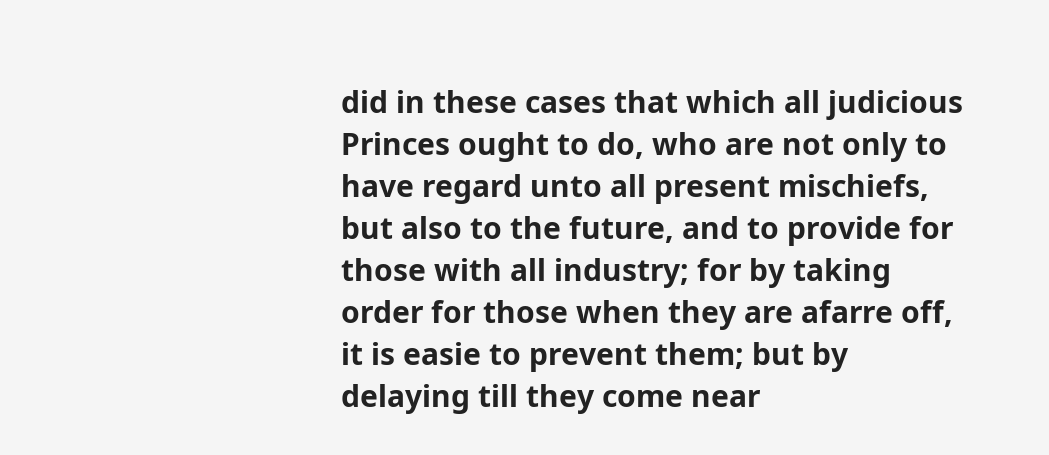did in these cases that which all judicious Princes ought to do, who are not only to have regard unto all present mischiefs, but also to the future, and to provide for those with all industry; for by taking order for those when they are afarre off, it is easie to prevent them; but by delaying till they come near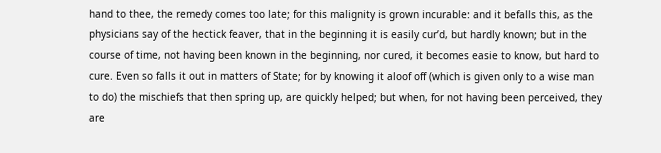hand to thee, the remedy comes too late; for this malignity is grown incurable: and it befalls this, as the physicians say of the hectick feaver, that in the beginning it is easily cur’d, but hardly known; but in the course of time, not having been known in the beginning, nor cured, it becomes easie to know, but hard to cure. Even so falls it out in matters of State; for by knowing it aloof off (which is given only to a wise man to do) the mischiefs that then spring up, are quickly helped; but when, for not having been perceived, they are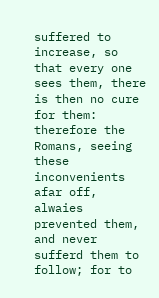suffered to increase, so that every one sees them, there is then no cure for them: therefore the Romans, seeing these inconvenients afar off, alwaies prevented them, and never sufferd them to follow; for to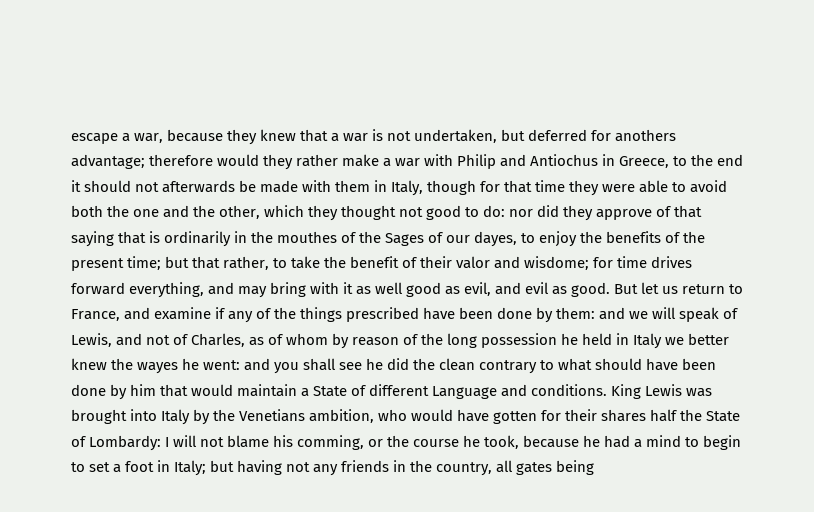escape a war, because they knew that a war is not undertaken, but deferred for anothers advantage; therefore would they rather make a war with Philip and Antiochus in Greece, to the end it should not afterwards be made with them in Italy, though for that time they were able to avoid both the one and the other, which they thought not good to do: nor did they approve of that saying that is ordinarily in the mouthes of the Sages of our dayes, to enjoy the benefits of the present time; but that rather, to take the benefit of their valor and wisdome; for time drives forward everything, and may bring with it as well good as evil, and evil as good. But let us return to France, and examine if any of the things prescribed have been done by them: and we will speak of Lewis, and not of Charles, as of whom by reason of the long possession he held in Italy we better knew the wayes he went: and you shall see he did the clean contrary to what should have been done by him that would maintain a State of different Language and conditions. King Lewis was brought into Italy by the Venetians ambition, who would have gotten for their shares half the State of Lombardy: I will not blame his comming, or the course he took, because he had a mind to begin to set a foot in Italy; but having not any friends in the country, all gates being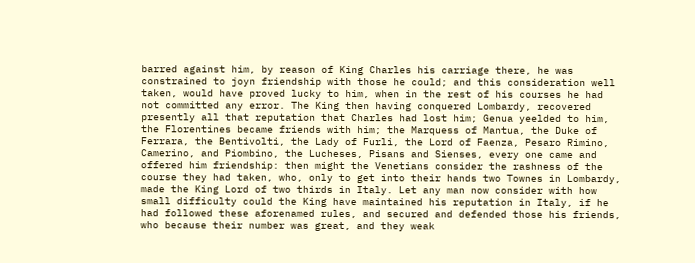barred against him, by reason of King Charles his carriage there, he was constrained to joyn friendship with those he could; and this consideration well taken, would have proved lucky to him, when in the rest of his courses he had not committed any error. The King then having conquered Lombardy, recovered presently all that reputation that Charles had lost him; Genua yeelded to him, the Florentines became friends with him; the Marquess of Mantua, the Duke of Ferrara, the Bentivolti, the Lady of Furli, the Lord of Faenza, Pesaro Rimino, Camerino, and Piombino, the Lucheses, Pisans and Sienses, every one came and offered him friendship: then might the Venetians consider the rashness of the course they had taken, who, only to get into their hands two Townes in Lombardy, made the King Lord of two thirds in Italy. Let any man now consider with how small difficulty could the King have maintained his reputation in Italy, if he had followed these aforenamed rules, and secured and defended those his friends, who because their number was great, and they weak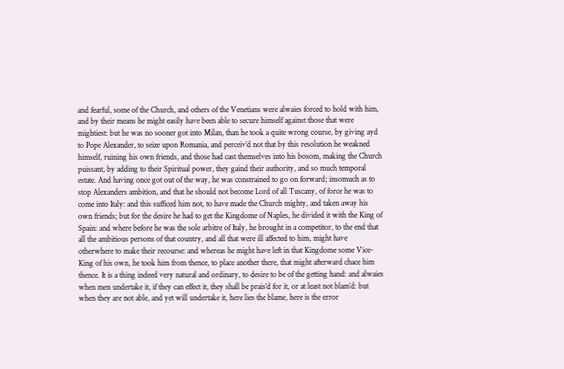and fearful, some of the Church, and others of the Venetians were alwaies forced to hold with him, and by their means he might easily have been able to secure himself against those that were mightiest: but he was no sooner got into Milan, than he took a quite wrong course, by giving ayd to Pope Alexander, to seize upon Romania, and perceiv’d not that by this resolution he weakned himself, ruining his own friends, and those had cast themselves into his bosom, making the Church puissant, by adding to their Spiritual power, they gaind their authority, and so much temporal estate. And having once got out of the way, he was constrained to go on forward; insomuch as to stop Alexanders ambition, and that he should not become Lord of all Tuscany, of force he was to come into Italy: and this sufficed him not, to have made the Church mighty, and taken away his own friends; but for the desire he had to get the Kingdome of Naples, he divided it with the King of Spain: and where before he was the sole arbitre of Italy, he brought in a competitor, to the end that all the ambitious persons of that country, and all that were ill affected to him, might have otherwhere to make their recourse: and whereas he might have left in that Kingdome some Vice-King of his own, he took him from thence, to place another there, that might afterward chace him thence. It is a thing indeed very natural and ordinary, to desire to be of the getting hand: and alwaies when men undertake it, if they can effect it, they shall be prais’d for it, or at least not blam’d: but when they are not able, and yet will undertake it, here lies the blame, here is the error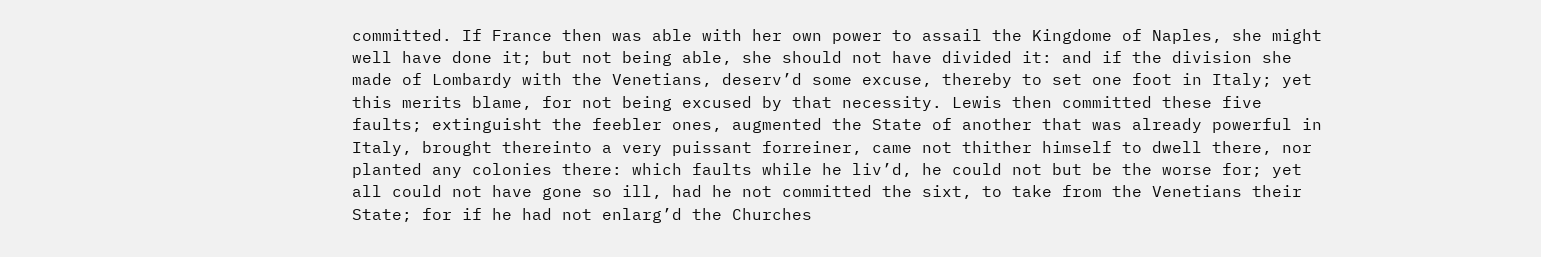committed. If France then was able with her own power to assail the Kingdome of Naples, she might well have done it; but not being able, she should not have divided it: and if the division she made of Lombardy with the Venetians, deserv’d some excuse, thereby to set one foot in Italy; yet this merits blame, for not being excused by that necessity. Lewis then committed these five faults; extinguisht the feebler ones, augmented the State of another that was already powerful in Italy, brought thereinto a very puissant forreiner, came not thither himself to dwell there, nor planted any colonies there: which faults while he liv’d, he could not but be the worse for; yet all could not have gone so ill, had he not committed the sixt, to take from the Venetians their State; for if he had not enlarg’d the Churches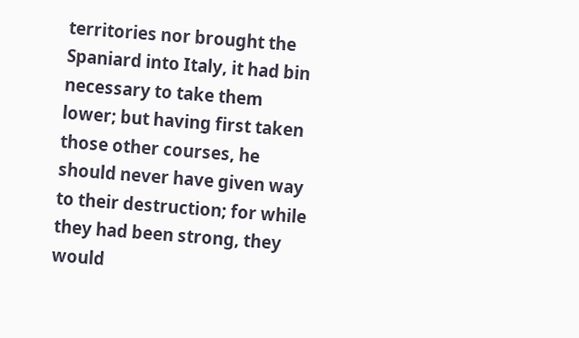territories nor brought the Spaniard into Italy, it had bin necessary to take them lower; but having first taken those other courses, he should never have given way to their destruction; for while they had been strong, they would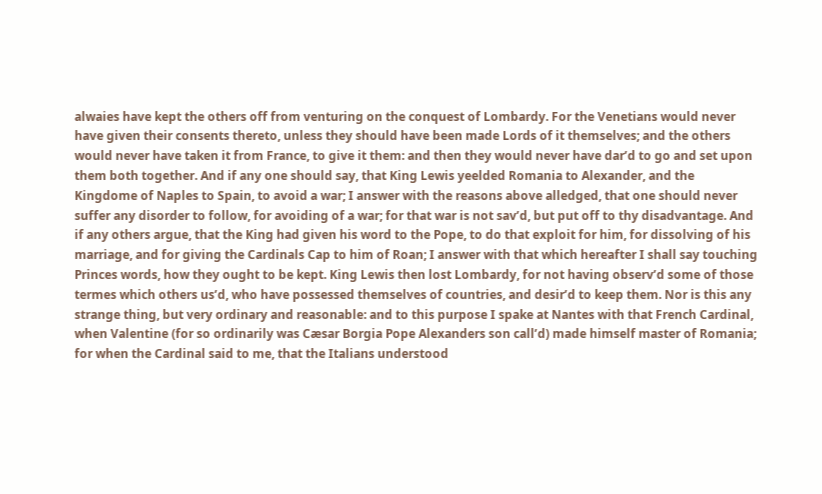alwaies have kept the others off from venturing on the conquest of Lombardy. For the Venetians would never have given their consents thereto, unless they should have been made Lords of it themselves; and the others would never have taken it from France, to give it them: and then they would never have dar’d to go and set upon them both together. And if any one should say, that King Lewis yeelded Romania to Alexander, and the Kingdome of Naples to Spain, to avoid a war; I answer with the reasons above alledged, that one should never suffer any disorder to follow, for avoiding of a war; for that war is not sav’d, but put off to thy disadvantage. And if any others argue, that the King had given his word to the Pope, to do that exploit for him, for dissolving of his marriage, and for giving the Cardinals Cap to him of Roan; I answer with that which hereafter I shall say touching Princes words, how they ought to be kept. King Lewis then lost Lombardy, for not having observ’d some of those termes which others us’d, who have possessed themselves of countries, and desir’d to keep them. Nor is this any strange thing, but very ordinary and reasonable: and to this purpose I spake at Nantes with that French Cardinal, when Valentine (for so ordinarily was Cæsar Borgia Pope Alexanders son call’d) made himself master of Romania; for when the Cardinal said to me, that the Italians understood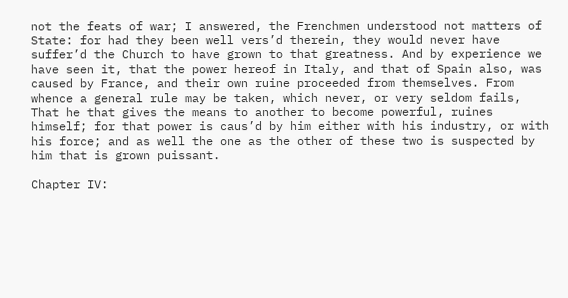not the feats of war; I answered, the Frenchmen understood not matters of State: for had they been well vers’d therein, they would never have suffer’d the Church to have grown to that greatness. And by experience we have seen it, that the power hereof in Italy, and that of Spain also, was caused by France, and their own ruine proceeded from themselves. From whence a general rule may be taken, which never, or very seldom fails, That he that gives the means to another to become powerful, ruines himself; for that power is caus’d by him either with his industry, or with his force; and as well the one as the other of these two is suspected by him that is grown puissant.

Chapter IV: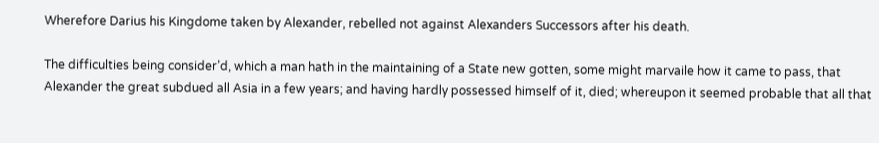Wherefore Darius his Kingdome taken by Alexander, rebelled not against Alexanders Successors after his death.

The difficulties being consider’d, which a man hath in the maintaining of a State new gotten, some might marvaile how it came to pass, that Alexander the great subdued all Asia in a few years; and having hardly possessed himself of it, died; whereupon it seemed probable that all that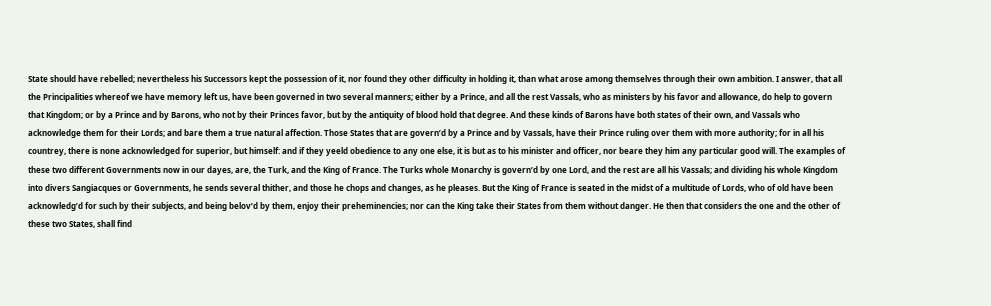State should have rebelled; nevertheless his Successors kept the possession of it, nor found they other difficulty in holding it, than what arose among themselves through their own ambition. I answer, that all the Principalities whereof we have memory left us, have been governed in two several manners; either by a Prince, and all the rest Vassals, who as ministers by his favor and allowance, do help to govern that Kingdom; or by a Prince and by Barons, who not by their Princes favor, but by the antiquity of blood hold that degree. And these kinds of Barons have both states of their own, and Vassals who acknowledge them for their Lords; and bare them a true natural affection. Those States that are govern’d by a Prince and by Vassals, have their Prince ruling over them with more authority; for in all his countrey, there is none acknowledged for superior, but himself: and if they yeeld obedience to any one else, it is but as to his minister and officer, nor beare they him any particular good will. The examples of these two different Governments now in our dayes, are, the Turk, and the King of France. The Turks whole Monarchy is govern’d by one Lord, and the rest are all his Vassals; and dividing his whole Kingdom into divers Sangiacques or Governments, he sends several thither, and those he chops and changes, as he pleases. But the King of France is seated in the midst of a multitude of Lords, who of old have been acknowledg’d for such by their subjects, and being belov’d by them, enjoy their preheminencies; nor can the King take their States from them without danger. He then that considers the one and the other of these two States, shall find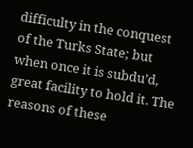difficulty in the conquest of the Turks State; but when once it is subdu’d, great facility to hold it. The reasons of these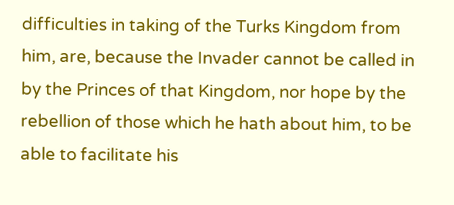difficulties in taking of the Turks Kingdom from him, are, because the Invader cannot be called in by the Princes of that Kingdom, nor hope by the rebellion of those which he hath about him, to be able to facilitate his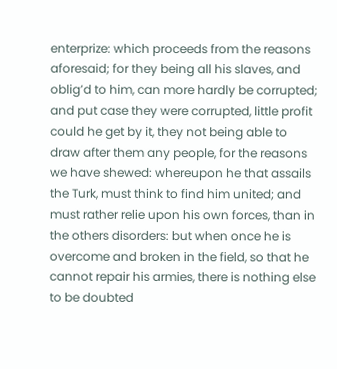enterprize: which proceeds from the reasons aforesaid; for they being all his slaves, and oblig’d to him, can more hardly be corrupted; and put case they were corrupted, little profit could he get by it, they not being able to draw after them any people, for the reasons we have shewed: whereupon he that assails the Turk, must think to find him united; and must rather relie upon his own forces, than in the others disorders: but when once he is overcome and broken in the field, so that he cannot repair his armies, there is nothing else to be doubted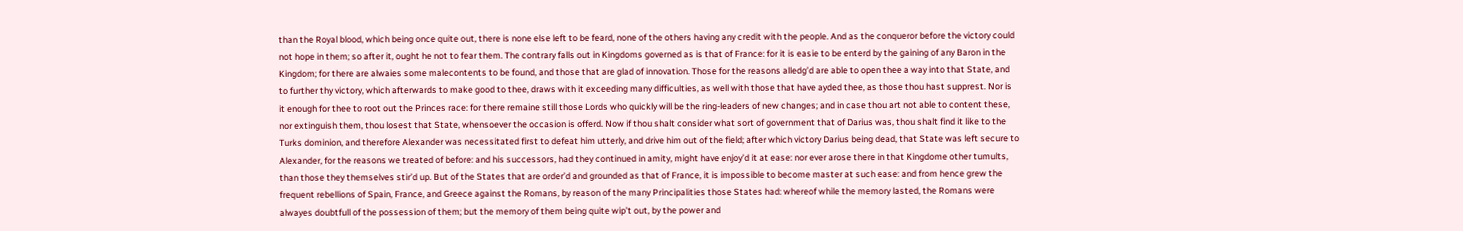than the Royal blood, which being once quite out, there is none else left to be feard, none of the others having any credit with the people. And as the conqueror before the victory could not hope in them; so after it, ought he not to fear them. The contrary falls out in Kingdoms governed as is that of France: for it is easie to be enterd by the gaining of any Baron in the Kingdom; for there are alwaies some malecontents to be found, and those that are glad of innovation. Those for the reasons alledg’d are able to open thee a way into that State, and to further thy victory, which afterwards to make good to thee, draws with it exceeding many difficulties, as well with those that have ayded thee, as those thou hast supprest. Nor is it enough for thee to root out the Princes race: for there remaine still those Lords who quickly will be the ring-leaders of new changes; and in case thou art not able to content these, nor extinguish them, thou losest that State, whensoever the occasion is offerd. Now if thou shalt consider what sort of government that of Darius was, thou shalt find it like to the Turks dominion, and therefore Alexander was necessitated first to defeat him utterly, and drive him out of the field; after which victory Darius being dead, that State was left secure to Alexander, for the reasons we treated of before: and his successors, had they continued in amity, might have enjoy’d it at ease: nor ever arose there in that Kingdome other tumults, than those they themselves stir’d up. But of the States that are order’d and grounded as that of France, it is impossible to become master at such ease: and from hence grew the frequent rebellions of Spain, France, and Greece against the Romans, by reason of the many Principalities those States had: whereof while the memory lasted, the Romans were alwayes doubtfull of the possession of them; but the memory of them being quite wip’t out, by the power and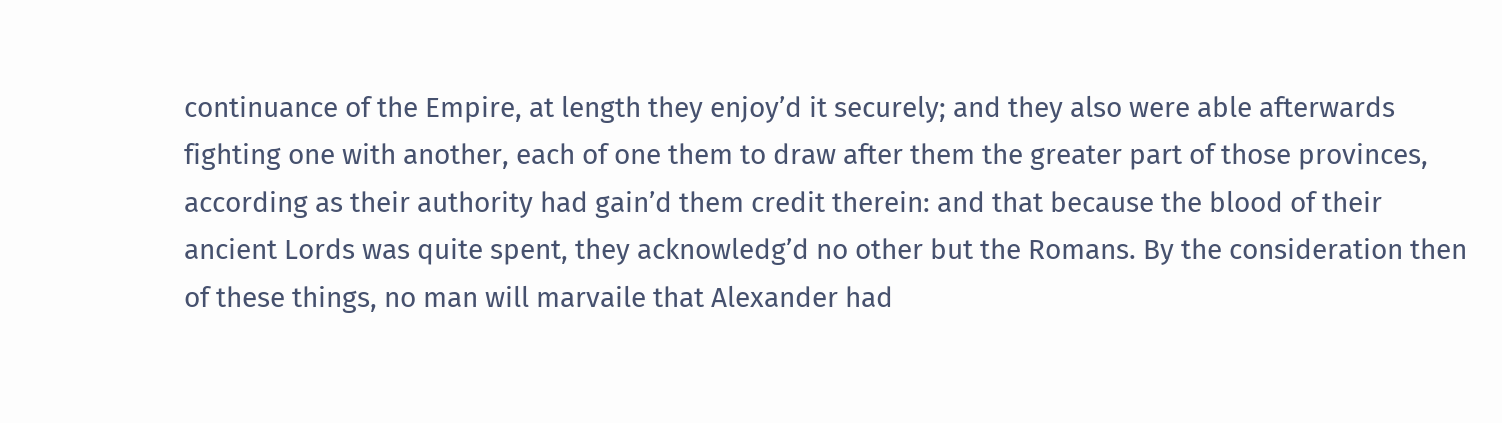continuance of the Empire, at length they enjoy’d it securely; and they also were able afterwards fighting one with another, each of one them to draw after them the greater part of those provinces, according as their authority had gain’d them credit therein: and that because the blood of their ancient Lords was quite spent, they acknowledg’d no other but the Romans. By the consideration then of these things, no man will marvaile that Alexander had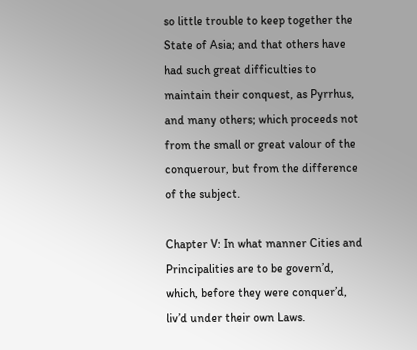so little trouble to keep together the State of Asia; and that others have had such great difficulties to maintain their conquest, as Pyrrhus, and many others; which proceeds not from the small or great valour of the conquerour, but from the difference of the subject.

Chapter V: In what manner Cities and Principalities are to be govern’d, which, before they were conquer’d, liv’d under their own Laws.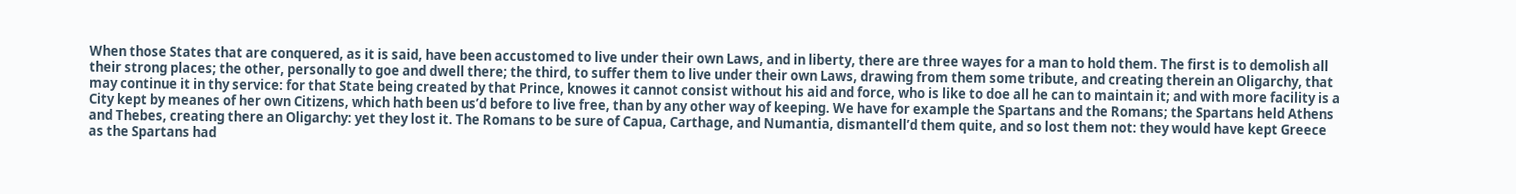When those States that are conquered, as it is said, have been accustomed to live under their own Laws, and in liberty, there are three wayes for a man to hold them. The first is to demolish all their strong places; the other, personally to goe and dwell there; the third, to suffer them to live under their own Laws, drawing from them some tribute, and creating therein an Oligarchy, that may continue it in thy service: for that State being created by that Prince, knowes it cannot consist without his aid and force, who is like to doe all he can to maintain it; and with more facility is a City kept by meanes of her own Citizens, which hath been us’d before to live free, than by any other way of keeping. We have for example the Spartans and the Romans; the Spartans held Athens and Thebes, creating there an Oligarchy: yet they lost it. The Romans to be sure of Capua, Carthage, and Numantia, dismantell’d them quite, and so lost them not: they would have kept Greece as the Spartans had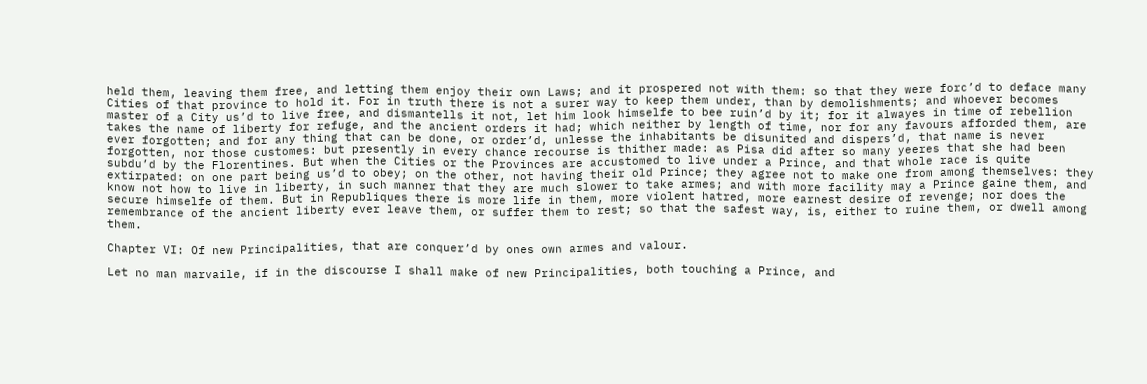held them, leaving them free, and letting them enjoy their own Laws; and it prospered not with them: so that they were forc’d to deface many Cities of that province to hold it. For in truth there is not a surer way to keep them under, than by demolishments; and whoever becomes master of a City us’d to live free, and dismantells it not, let him look himselfe to bee ruin’d by it; for it alwayes in time of rebellion takes the name of liberty for refuge, and the ancient orders it had; which neither by length of time, nor for any favours afforded them, are ever forgotten; and for any thing that can be done, or order’d, unlesse the inhabitants be disunited and dispers’d, that name is never forgotten, nor those customes: but presently in every chance recourse is thither made: as Pisa did after so many yeeres that she had been subdu’d by the Florentines. But when the Cities or the Provinces are accustomed to live under a Prince, and that whole race is quite extirpated: on one part being us’d to obey; on the other, not having their old Prince; they agree not to make one from among themselves: they know not how to live in liberty, in such manner that they are much slower to take armes; and with more facility may a Prince gaine them, and secure himselfe of them. But in Republiques there is more life in them, more violent hatred, more earnest desire of revenge; nor does the remembrance of the ancient liberty ever leave them, or suffer them to rest; so that the safest way, is, either to ruine them, or dwell among them.

Chapter VI: Of new Principalities, that are conquer’d by ones own armes and valour.

Let no man marvaile, if in the discourse I shall make of new Principalities, both touching a Prince, and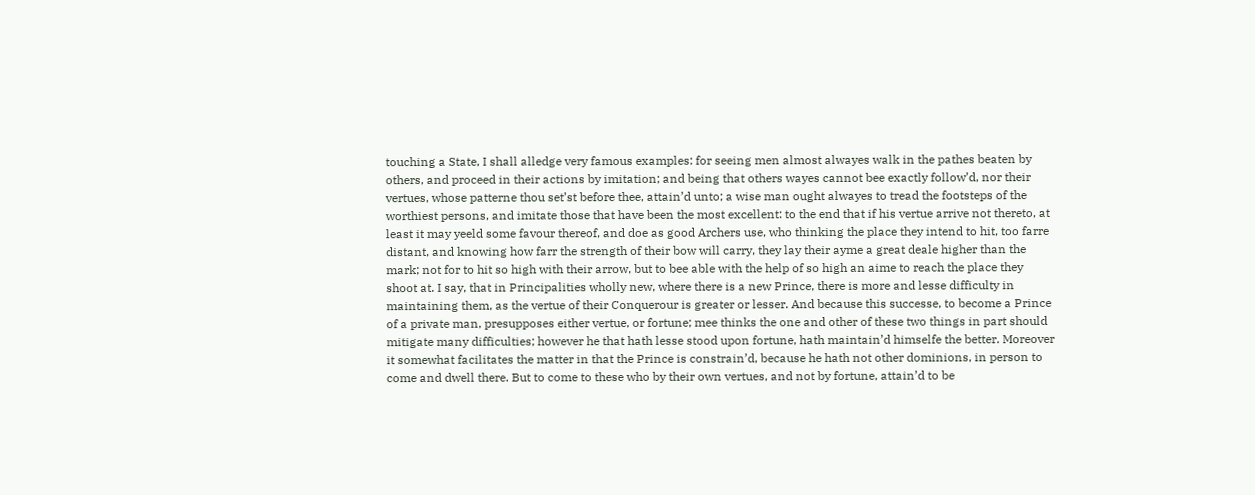touching a State, I shall alledge very famous examples: for seeing men almost alwayes walk in the pathes beaten by others, and proceed in their actions by imitation; and being that others wayes cannot bee exactly follow’d, nor their vertues, whose patterne thou set’st before thee, attain’d unto; a wise man ought alwayes to tread the footsteps of the worthiest persons, and imitate those that have been the most excellent: to the end that if his vertue arrive not thereto, at least it may yeeld some favour thereof, and doe as good Archers use, who thinking the place they intend to hit, too farre distant, and knowing how farr the strength of their bow will carry, they lay their ayme a great deale higher than the mark; not for to hit so high with their arrow, but to bee able with the help of so high an aime to reach the place they shoot at. I say, that in Principalities wholly new, where there is a new Prince, there is more and lesse difficulty in maintaining them, as the vertue of their Conquerour is greater or lesser. And because this successe, to become a Prince of a private man, presupposes either vertue, or fortune; mee thinks the one and other of these two things in part should mitigate many difficulties; however he that hath lesse stood upon fortune, hath maintain’d himselfe the better. Moreover it somewhat facilitates the matter in that the Prince is constrain’d, because he hath not other dominions, in person to come and dwell there. But to come to these who by their own vertues, and not by fortune, attain’d to be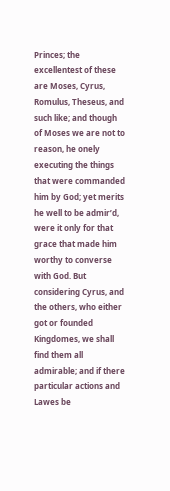Princes; the excellentest of these are Moses, Cyrus, Romulus, Theseus, and such like; and though of Moses we are not to reason, he onely executing the things that were commanded him by God; yet merits he well to be admir’d, were it only for that grace that made him worthy to converse with God. But considering Cyrus, and the others, who either got or founded Kingdomes, we shall find them all admirable; and if there particular actions and Lawes be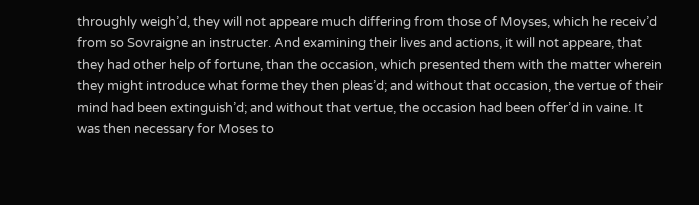throughly weigh’d, they will not appeare much differing from those of Moyses, which he receiv’d from so Sovraigne an instructer. And examining their lives and actions, it will not appeare, that they had other help of fortune, than the occasion, which presented them with the matter wherein they might introduce what forme they then pleas’d; and without that occasion, the vertue of their mind had been extinguish’d; and without that vertue, the occasion had been offer’d in vaine. It was then necessary for Moses to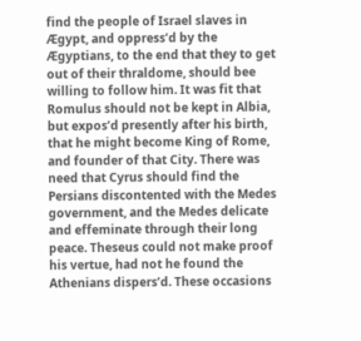find the people of Israel slaves in Ægypt, and oppress’d by the Ægyptians, to the end that they to get out of their thraldome, should bee willing to follow him. It was fit that Romulus should not be kept in Albia, but expos’d presently after his birth, that he might become King of Rome, and founder of that City. There was need that Cyrus should find the Persians discontented with the Medes government, and the Medes delicate and effeminate through their long peace. Theseus could not make proof his vertue, had not he found the Athenians dispers’d. These occasions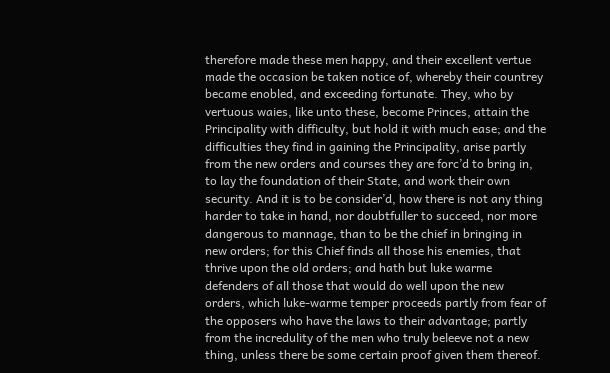therefore made these men happy, and their excellent vertue made the occasion be taken notice of, whereby their countrey became enobled, and exceeding fortunate. They, who by vertuous waies, like unto these, become Princes, attain the Principality with difficulty, but hold it with much ease; and the difficulties they find in gaining the Principality, arise partly from the new orders and courses they are forc’d to bring in, to lay the foundation of their State, and work their own security. And it is to be consider’d, how there is not any thing harder to take in hand, nor doubtfuller to succeed, nor more dangerous to mannage, than to be the chief in bringing in new orders; for this Chief finds all those his enemies, that thrive upon the old orders; and hath but luke warme defenders of all those that would do well upon the new orders, which luke-warme temper proceeds partly from fear of the opposers who have the laws to their advantage; partly from the incredulity of the men who truly beleeve not a new thing, unless there be some certain proof given them thereof.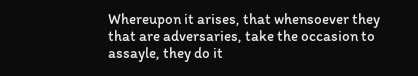Whereupon it arises, that whensoever they that are adversaries, take the occasion to assayle, they do it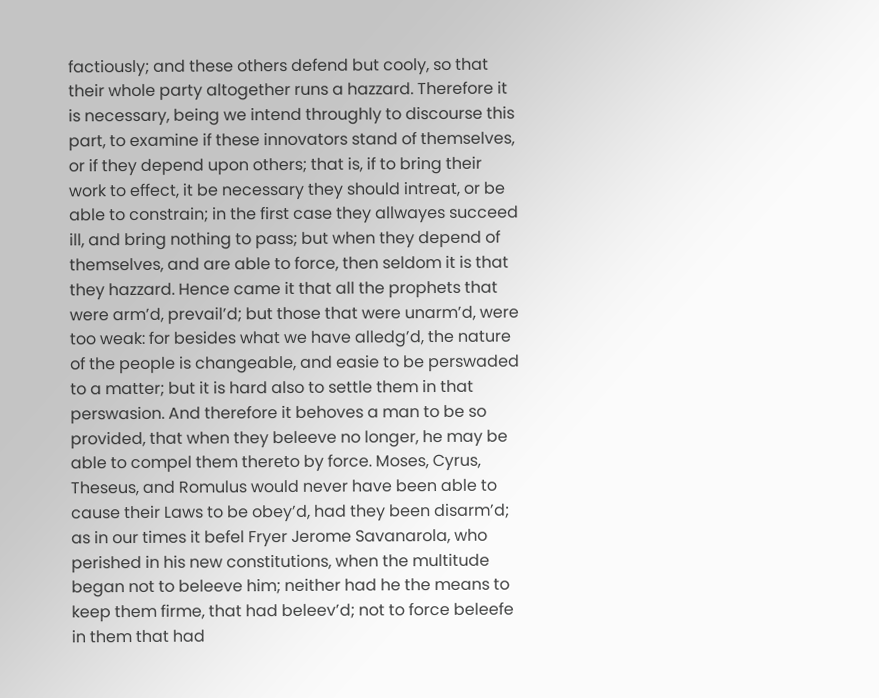factiously; and these others defend but cooly, so that their whole party altogether runs a hazzard. Therefore it is necessary, being we intend throughly to discourse this part, to examine if these innovators stand of themselves, or if they depend upon others; that is, if to bring their work to effect, it be necessary they should intreat, or be able to constrain; in the first case they allwayes succeed ill, and bring nothing to pass; but when they depend of themselves, and are able to force, then seldom it is that they hazzard. Hence came it that all the prophets that were arm’d, prevail’d; but those that were unarm’d, were too weak: for besides what we have alledg’d, the nature of the people is changeable, and easie to be perswaded to a matter; but it is hard also to settle them in that perswasion. And therefore it behoves a man to be so provided, that when they beleeve no longer, he may be able to compel them thereto by force. Moses, Cyrus, Theseus, and Romulus would never have been able to cause their Laws to be obey’d, had they been disarm’d; as in our times it befel Fryer Jerome Savanarola, who perished in his new constitutions, when the multitude began not to beleeve him; neither had he the means to keep them firme, that had beleev’d; not to force beleefe in them that had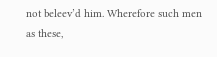not beleev’d him. Wherefore such men as these,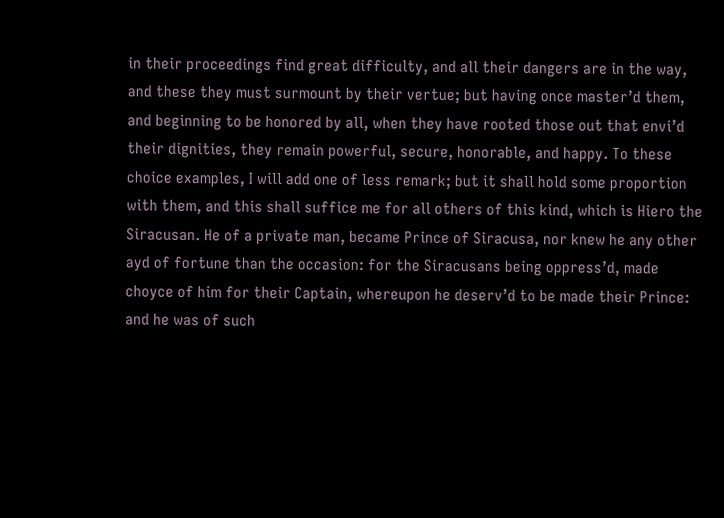in their proceedings find great difficulty, and all their dangers are in the way, and these they must surmount by their vertue; but having once master’d them, and beginning to be honored by all, when they have rooted those out that envi’d their dignities, they remain powerful, secure, honorable, and happy. To these choice examples, I will add one of less remark; but it shall hold some proportion with them, and this shall suffice me for all others of this kind, which is Hiero the Siracusan. He of a private man, became Prince of Siracusa, nor knew he any other ayd of fortune than the occasion: for the Siracusans being oppress’d, made choyce of him for their Captain, whereupon he deserv’d to be made their Prince: and he was of such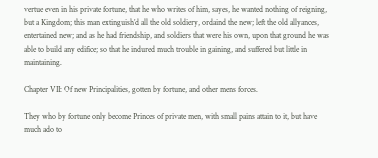vertue even in his private fortune, that he who writes of him, sayes, he wanted nothing of reigning, but a Kingdom; this man extinguish’d all the old soldiery, ordaind the new; left the old allyances, entertained new; and as he had friendship, and soldiers that were his own, upon that ground he was able to build any edifice; so that he indured much trouble in gaining, and suffered but little in maintaining.

Chapter VII: Of new Principalities, gotten by fortune, and other mens forces.

They who by fortune only become Princes of private men, with small pains attain to it, but have much ado to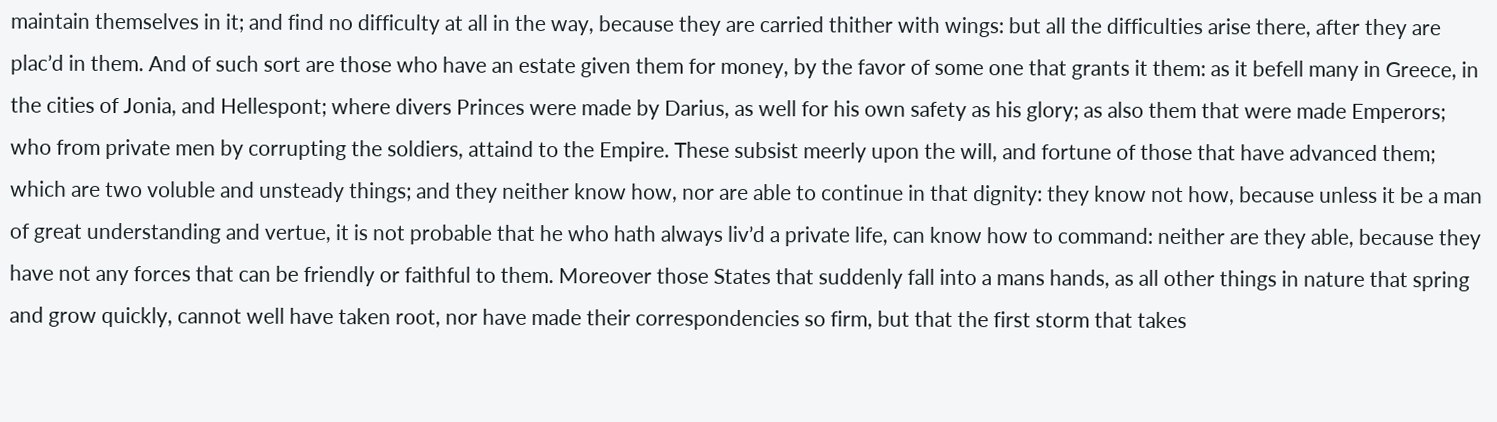maintain themselves in it; and find no difficulty at all in the way, because they are carried thither with wings: but all the difficulties arise there, after they are plac’d in them. And of such sort are those who have an estate given them for money, by the favor of some one that grants it them: as it befell many in Greece, in the cities of Jonia, and Hellespont; where divers Princes were made by Darius, as well for his own safety as his glory; as also them that were made Emperors; who from private men by corrupting the soldiers, attaind to the Empire. These subsist meerly upon the will, and fortune of those that have advanced them; which are two voluble and unsteady things; and they neither know how, nor are able to continue in that dignity: they know not how, because unless it be a man of great understanding and vertue, it is not probable that he who hath always liv’d a private life, can know how to command: neither are they able, because they have not any forces that can be friendly or faithful to them. Moreover those States that suddenly fall into a mans hands, as all other things in nature that spring and grow quickly, cannot well have taken root, nor have made their correspondencies so firm, but that the first storm that takes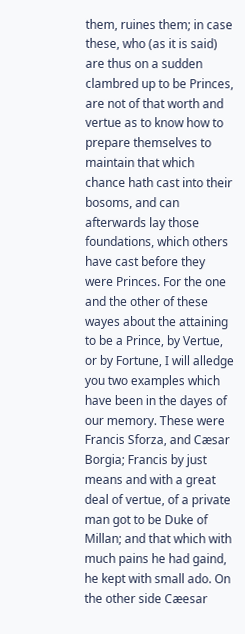them, ruines them; in case these, who (as it is said) are thus on a sudden clambred up to be Princes, are not of that worth and vertue as to know how to prepare themselves to maintain that which chance hath cast into their bosoms, and can afterwards lay those foundations, which others have cast before they were Princes. For the one and the other of these wayes about the attaining to be a Prince, by Vertue, or by Fortune, I will alledge you two examples which have been in the dayes of our memory. These were Francis Sforza, and Cæsar Borgia; Francis by just means and with a great deal of vertue, of a private man got to be Duke of Millan; and that which with much pains he had gaind, he kept with small ado. On the other side Cæesar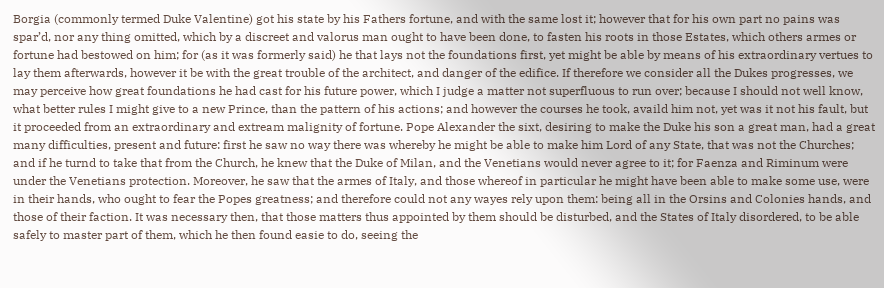Borgia (commonly termed Duke Valentine) got his state by his Fathers fortune, and with the same lost it; however that for his own part no pains was spar’d, nor any thing omitted, which by a discreet and valorus man ought to have been done, to fasten his roots in those Estates, which others armes or fortune had bestowed on him; for (as it was formerly said) he that lays not the foundations first, yet might be able by means of his extraordinary vertues to lay them afterwards, however it be with the great trouble of the architect, and danger of the edifice. If therefore we consider all the Dukes progresses, we may perceive how great foundations he had cast for his future power, which I judge a matter not superfluous to run over; because I should not well know, what better rules I might give to a new Prince, than the pattern of his actions; and however the courses he took, availd him not, yet was it not his fault, but it proceeded from an extraordinary and extream malignity of fortune. Pope Alexander the sixt, desiring to make the Duke his son a great man, had a great many difficulties, present and future: first he saw no way there was whereby he might be able to make him Lord of any State, that was not the Churches; and if he turnd to take that from the Church, he knew that the Duke of Milan, and the Venetians would never agree to it; for Faenza and Riminum were under the Venetians protection. Moreover, he saw that the armes of Italy, and those whereof in particular he might have been able to make some use, were in their hands, who ought to fear the Popes greatness; and therefore could not any wayes rely upon them: being all in the Orsins and Colonies hands, and those of their faction. It was necessary then, that those matters thus appointed by them should be disturbed, and the States of Italy disordered, to be able safely to master part of them, which he then found easie to do, seeing the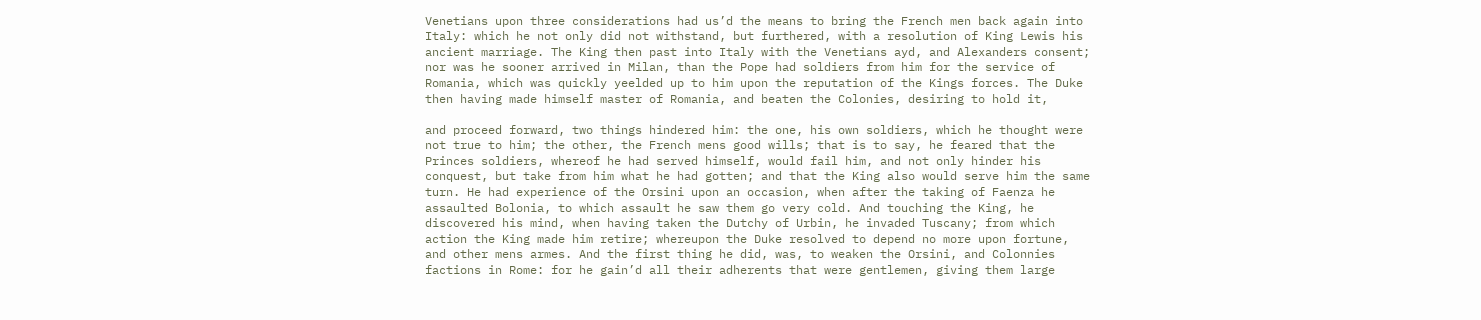Venetians upon three considerations had us’d the means to bring the French men back again into Italy: which he not only did not withstand, but furthered, with a resolution of King Lewis his ancient marriage. The King then past into Italy with the Venetians ayd, and Alexanders consent; nor was he sooner arrived in Milan, than the Pope had soldiers from him for the service of Romania, which was quickly yeelded up to him upon the reputation of the Kings forces. The Duke then having made himself master of Romania, and beaten the Colonies, desiring to hold it,

and proceed forward, two things hindered him: the one, his own soldiers, which he thought were not true to him; the other, the French mens good wills; that is to say, he feared that the Princes soldiers, whereof he had served himself, would fail him, and not only hinder his conquest, but take from him what he had gotten; and that the King also would serve him the same turn. He had experience of the Orsini upon an occasion, when after the taking of Faenza he assaulted Bolonia, to which assault he saw them go very cold. And touching the King, he discovered his mind, when having taken the Dutchy of Urbin, he invaded Tuscany; from which action the King made him retire; whereupon the Duke resolved to depend no more upon fortune, and other mens armes. And the first thing he did, was, to weaken the Orsini, and Colonnies factions in Rome: for he gain’d all their adherents that were gentlemen, giving them large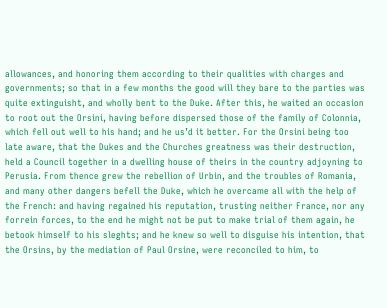allowances, and honoring them according to their qualities with charges and governments; so that in a few months the good will they bare to the parties was quite extinguisht, and wholly bent to the Duke. After this, he waited an occasion to root out the Orsini, having before dispersed those of the family of Colonnia, which fell out well to his hand; and he us’d it better. For the Orsini being too late aware, that the Dukes and the Churches greatness was their destruction, held a Council together in a dwelling house of theirs in the country adjoyning to Perusia. From thence grew the rebellion of Urbin, and the troubles of Romania, and many other dangers befell the Duke, which he overcame all with the help of the French: and having regained his reputation, trusting neither France, nor any forrein forces, to the end he might not be put to make trial of them again, he betook himself to his sleghts; and he knew so well to disguise his intention, that the Orsins, by the mediation of Paul Orsine, were reconciled to him, to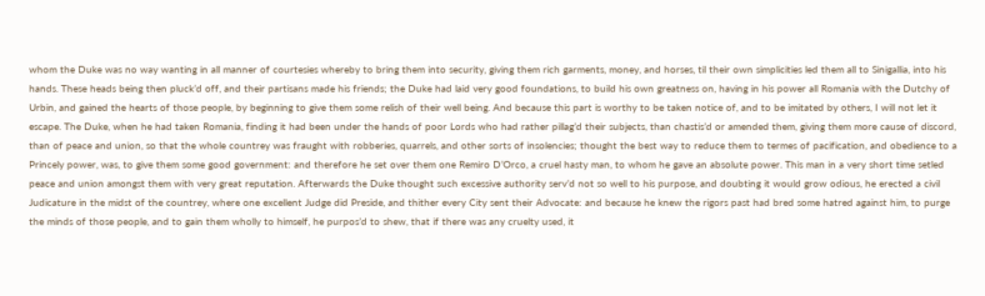whom the Duke was no way wanting in all manner of courtesies whereby to bring them into security, giving them rich garments, money, and horses, til their own simplicities led them all to Sinigallia, into his hands. These heads being then pluck’d off, and their partisans made his friends; the Duke had laid very good foundations, to build his own greatness on, having in his power all Romania with the Dutchy of Urbin, and gained the hearts of those people, by beginning to give them some relish of their well being. And because this part is worthy to be taken notice of, and to be imitated by others, I will not let it escape. The Duke, when he had taken Romania, finding it had been under the hands of poor Lords who had rather pillag’d their subjects, than chastis’d or amended them, giving them more cause of discord, than of peace and union, so that the whole countrey was fraught with robberies, quarrels, and other sorts of insolencies; thought the best way to reduce them to termes of pacification, and obedience to a Princely power, was, to give them some good government: and therefore he set over them one Remiro D’Orco, a cruel hasty man, to whom he gave an absolute power. This man in a very short time setled peace and union amongst them with very great reputation. Afterwards the Duke thought such excessive authority serv’d not so well to his purpose, and doubting it would grow odious, he erected a civil Judicature in the midst of the countrey, where one excellent Judge did Preside, and thither every City sent their Advocate: and because he knew the rigors past had bred some hatred against him, to purge the minds of those people, and to gain them wholly to himself, he purpos’d to shew, that if there was any cruelty used, it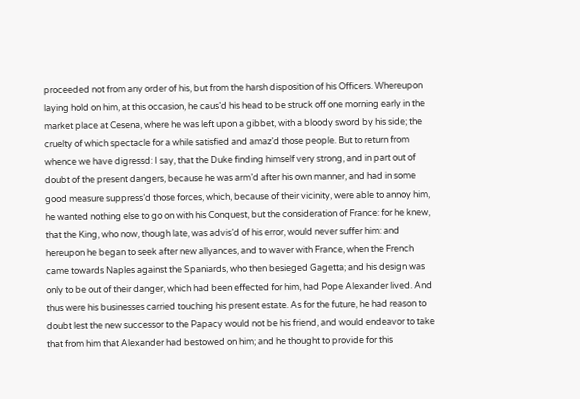proceeded not from any order of his, but from the harsh disposition of his Officers. Whereupon laying hold on him, at this occasion, he caus’d his head to be struck off one morning early in the market place at Cesena, where he was left upon a gibbet, with a bloody sword by his side; the cruelty of which spectacle for a while satisfied and amaz’d those people. But to return from whence we have digressd: I say, that the Duke finding himself very strong, and in part out of doubt of the present dangers, because he was arm’d after his own manner, and had in some good measure suppress’d those forces, which, because of their vicinity, were able to annoy him, he wanted nothing else to go on with his Conquest, but the consideration of France: for he knew, that the King, who now, though late, was advis’d of his error, would never suffer him: and hereupon he began to seek after new allyances, and to waver with France, when the French came towards Naples against the Spaniards, who then besieged Gagetta; and his design was only to be out of their danger, which had been effected for him, had Pope Alexander lived. And thus were his businesses carried touching his present estate. As for the future, he had reason to doubt lest the new successor to the Papacy would not be his friend, and would endeavor to take that from him that Alexander had bestowed on him; and he thought to provide for this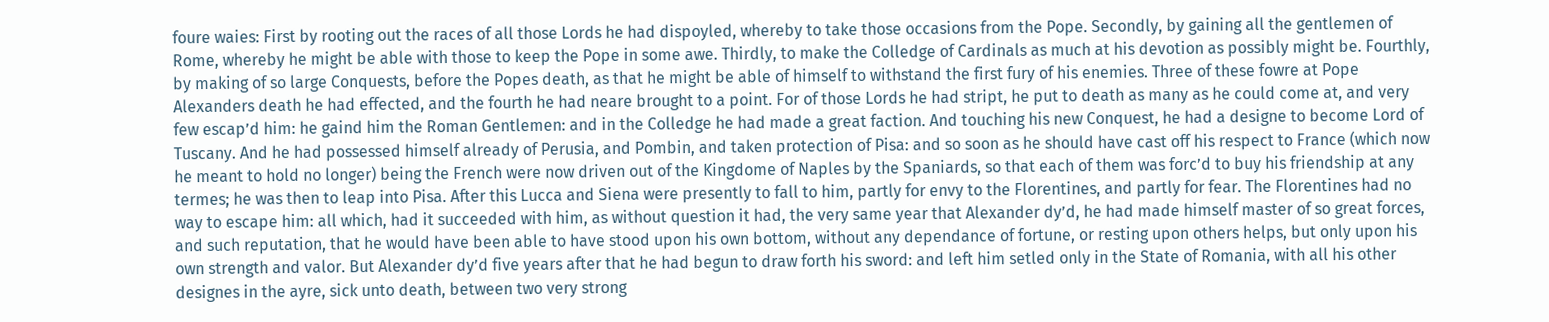foure waies: First by rooting out the races of all those Lords he had dispoyled, whereby to take those occasions from the Pope. Secondly, by gaining all the gentlemen of Rome, whereby he might be able with those to keep the Pope in some awe. Thirdly, to make the Colledge of Cardinals as much at his devotion as possibly might be. Fourthly, by making of so large Conquests, before the Popes death, as that he might be able of himself to withstand the first fury of his enemies. Three of these fowre at Pope Alexanders death he had effected, and the fourth he had neare brought to a point. For of those Lords he had stript, he put to death as many as he could come at, and very few escap’d him: he gaind him the Roman Gentlemen: and in the Colledge he had made a great faction. And touching his new Conquest, he had a designe to become Lord of Tuscany. And he had possessed himself already of Perusia, and Pombin, and taken protection of Pisa: and so soon as he should have cast off his respect to France (which now he meant to hold no longer) being the French were now driven out of the Kingdome of Naples by the Spaniards, so that each of them was forc’d to buy his friendship at any termes; he was then to leap into Pisa. After this Lucca and Siena were presently to fall to him, partly for envy to the Florentines, and partly for fear. The Florentines had no way to escape him: all which, had it succeeded with him, as without question it had, the very same year that Alexander dy’d, he had made himself master of so great forces, and such reputation, that he would have been able to have stood upon his own bottom, without any dependance of fortune, or resting upon others helps, but only upon his own strength and valor. But Alexander dy’d five years after that he had begun to draw forth his sword: and left him setled only in the State of Romania, with all his other designes in the ayre, sick unto death, between two very strong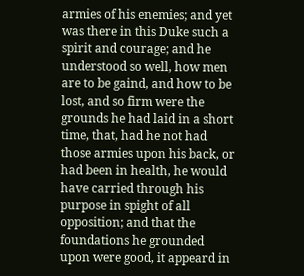armies of his enemies; and yet was there in this Duke such a spirit and courage; and he understood so well, how men are to be gaind, and how to be lost, and so firm were the grounds he had laid in a short time, that, had he not had those armies upon his back, or had been in health, he would have carried through his purpose in spight of all opposition; and that the foundations he grounded upon were good, it appeard in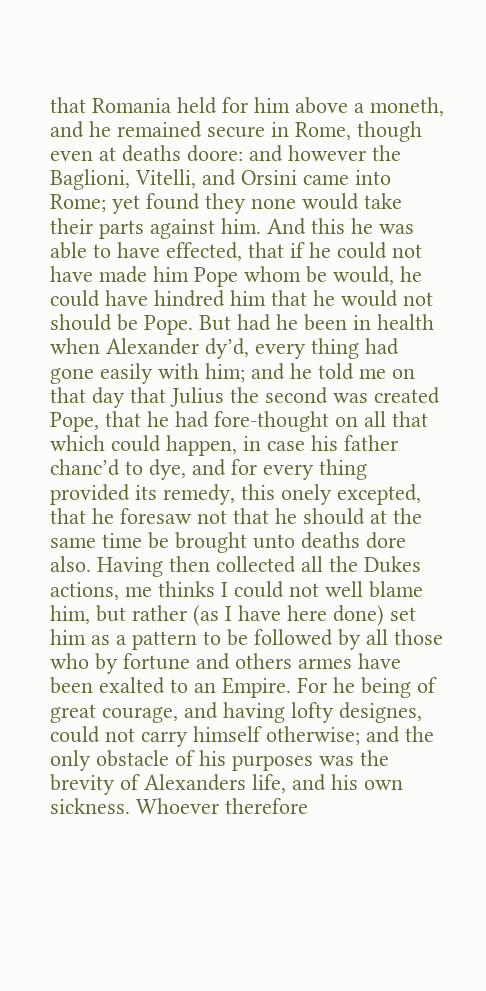that Romania held for him above a moneth, and he remained secure in Rome, though even at deaths doore: and however the Baglioni, Vitelli, and Orsini came into Rome; yet found they none would take their parts against him. And this he was able to have effected, that if he could not have made him Pope whom be would, he could have hindred him that he would not should be Pope. But had he been in health when Alexander dy’d, every thing had gone easily with him; and he told me on that day that Julius the second was created Pope, that he had fore-thought on all that which could happen, in case his father chanc’d to dye, and for every thing provided its remedy, this onely excepted, that he foresaw not that he should at the same time be brought unto deaths dore also. Having then collected all the Dukes actions, me thinks I could not well blame him, but rather (as I have here done) set him as a pattern to be followed by all those who by fortune and others armes have been exalted to an Empire. For he being of great courage, and having lofty designes, could not carry himself otherwise; and the only obstacle of his purposes was the brevity of Alexanders life, and his own sickness. Whoever therefore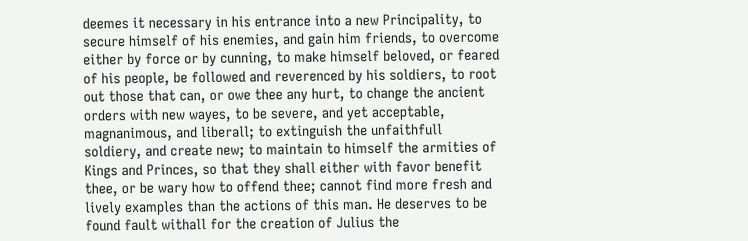deemes it necessary in his entrance into a new Principality, to secure himself of his enemies, and gain him friends, to overcome either by force or by cunning, to make himself beloved, or feared of his people, be followed and reverenced by his soldiers, to root out those that can, or owe thee any hurt, to change the ancient orders with new wayes, to be severe, and yet acceptable, magnanimous, and liberall; to extinguish the unfaithfull soldiery, and create new; to maintain to himself the armities of Kings and Princes, so that they shall either with favor benefit thee, or be wary how to offend thee; cannot find more fresh and lively examples than the actions of this man. He deserves to be found fault withall for the creation of Julius the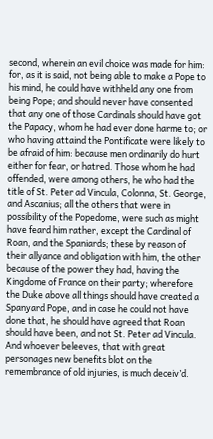second, wherein an evil choice was made for him: for, as it is said, not being able to make a Pope to his mind, he could have withheld any one from being Pope; and should never have consented that any one of those Cardinals should have got the Papacy, whom he had ever done harme to; or who having attaind the Pontificate were likely to be afraid of him: because men ordinarily do hurt either for fear, or hatred. Those whom he had offended, were among others, he who had the title of St. Peter ad Vincula, Colonna, St. George, and Ascanius; all the others that were in possibility of the Popedome, were such as might have feard him rather, except the Cardinal of Roan, and the Spaniards; these by reason of their allyance and obligation with him, the other because of the power they had, having the Kingdome of France on their party; wherefore the Duke above all things should have created a Spanyard Pope, and in case he could not have done that, he should have agreed that Roan should have been, and not St. Peter ad Vincula. And whoever beleeves, that with great personages new benefits blot on the remembrance of old injuries, is much deceiv’d.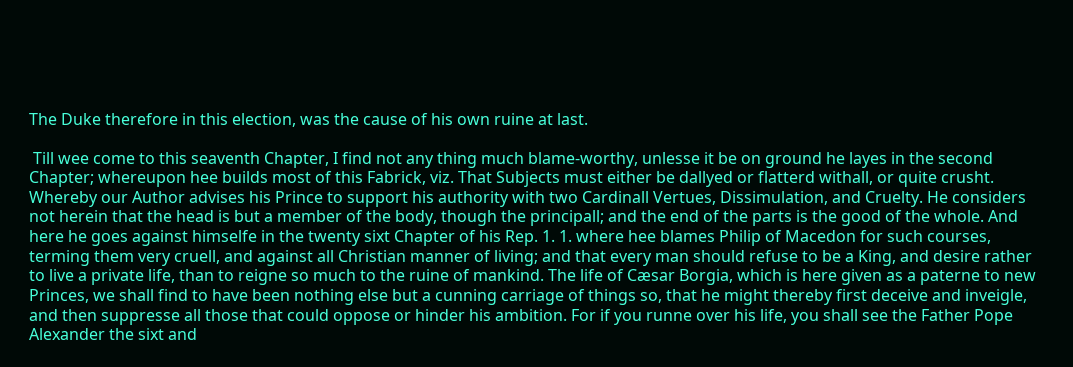The Duke therefore in this election, was the cause of his own ruine at last.

 Till wee come to this seaventh Chapter, I find not any thing much blame-worthy, unlesse it be on ground he layes in the second Chapter; whereupon hee builds most of this Fabrick, viz. That Subjects must either be dallyed or flatterd withall, or quite crusht. Whereby our Author advises his Prince to support his authority with two Cardinall Vertues, Dissimulation, and Cruelty. He considers not herein that the head is but a member of the body, though the principall; and the end of the parts is the good of the whole. And here he goes against himselfe in the twenty sixt Chapter of his Rep. 1. 1. where hee blames Philip of Macedon for such courses, terming them very cruell, and against all Christian manner of living; and that every man should refuse to be a King, and desire rather to live a private life, than to reigne so much to the ruine of mankind. The life of Cæsar Borgia, which is here given as a paterne to new Princes, we shall find to have been nothing else but a cunning carriage of things so, that he might thereby first deceive and inveigle, and then suppresse all those that could oppose or hinder his ambition. For if you runne over his life, you shall see the Father Pope Alexander the sixt and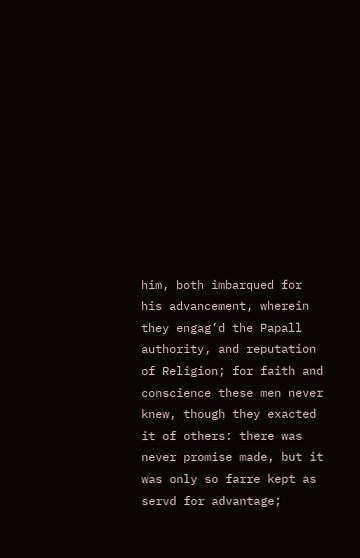him, both imbarqued for his advancement, wherein they engag’d the Papall authority, and reputation of Religion; for faith and conscience these men never knew, though they exacted it of others: there was never promise made, but it was only so farre kept as servd for advantage;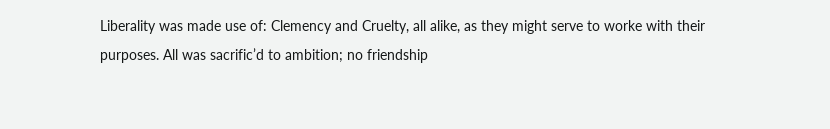Liberality was made use of: Clemency and Cruelty, all alike, as they might serve to worke with their purposes. All was sacrific’d to ambition; no friendship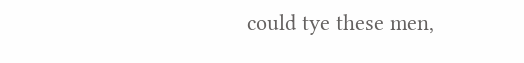could tye these men,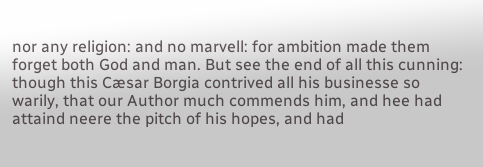nor any religion: and no marvell: for ambition made them forget both God and man. But see the end of all this cunning: though this Cæsar Borgia contrived all his businesse so warily, that our Author much commends him, and hee had attaind neere the pitch of his hopes, and had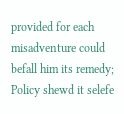provided for each misadventure could befall him its remedy; Policy shewd it selefe